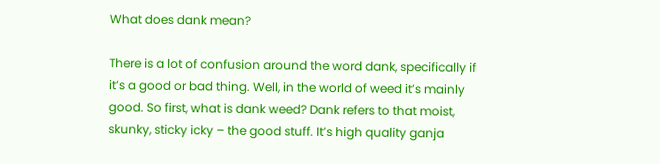What does dank mean?

There is a lot of confusion around the word dank, specifically if it’s a good or bad thing. Well, in the world of weed it’s mainly good. So first, what is dank weed? Dank refers to that moist, skunky, sticky icky – the good stuff. It’s high quality ganja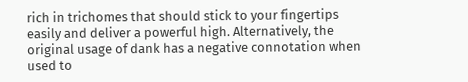rich in trichomes that should stick to your fingertips easily and deliver a powerful high. Alternatively, the original usage of dank has a negative connotation when used to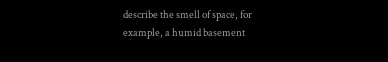describe the smell of space, for example, a humid basement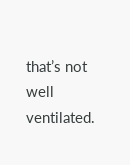that’s not well ventilated.